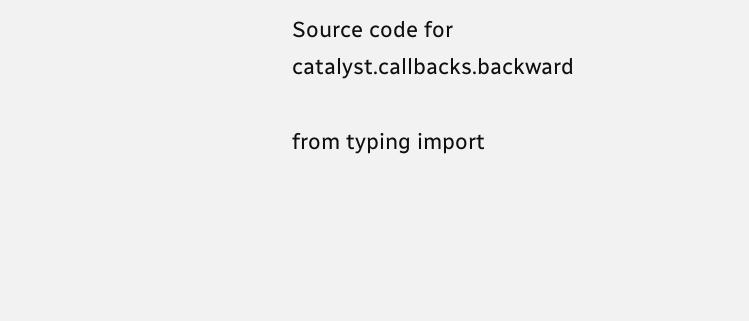Source code for catalyst.callbacks.backward

from typing import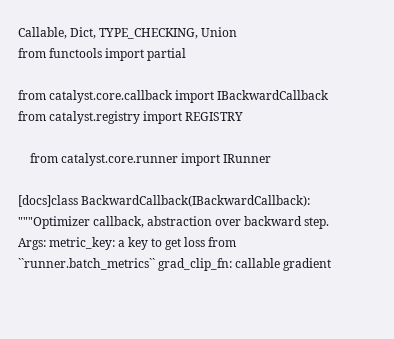Callable, Dict, TYPE_CHECKING, Union
from functools import partial

from catalyst.core.callback import IBackwardCallback
from catalyst.registry import REGISTRY

    from catalyst.core.runner import IRunner

[docs]class BackwardCallback(IBackwardCallback): """Optimizer callback, abstraction over backward step. Args: metric_key: a key to get loss from ``runner.batch_metrics`` grad_clip_fn: callable gradient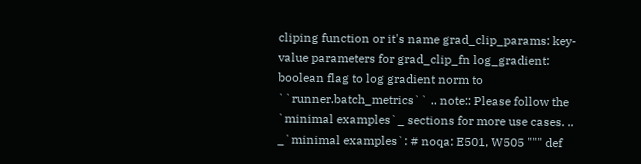cliping function or it's name grad_clip_params: key-value parameters for grad_clip_fn log_gradient: boolean flag to log gradient norm to ``runner.batch_metrics`` .. note:: Please follow the `minimal examples`_ sections for more use cases. .. _`minimal examples`: # noqa: E501, W505 """ def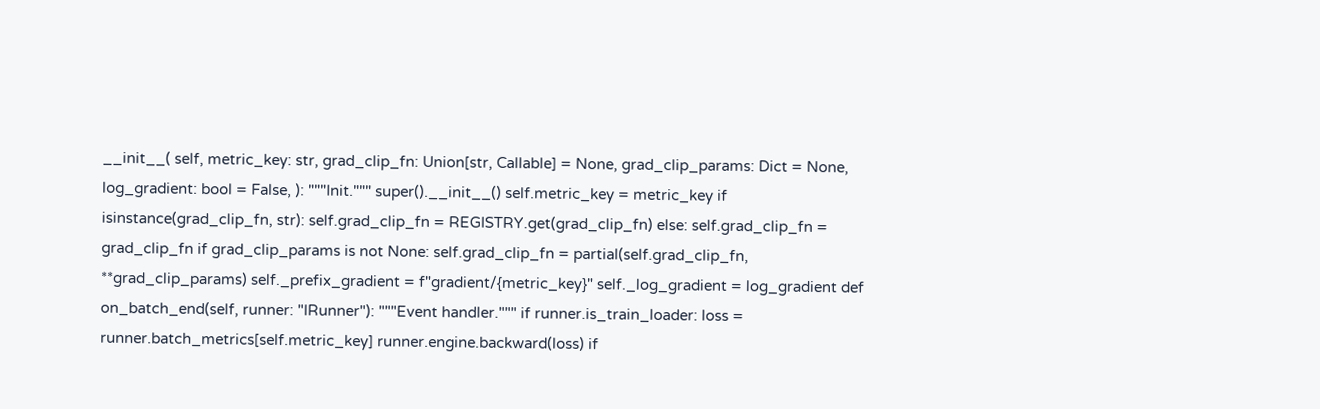__init__( self, metric_key: str, grad_clip_fn: Union[str, Callable] = None, grad_clip_params: Dict = None, log_gradient: bool = False, ): """Init.""" super().__init__() self.metric_key = metric_key if isinstance(grad_clip_fn, str): self.grad_clip_fn = REGISTRY.get(grad_clip_fn) else: self.grad_clip_fn = grad_clip_fn if grad_clip_params is not None: self.grad_clip_fn = partial(self.grad_clip_fn, **grad_clip_params) self._prefix_gradient = f"gradient/{metric_key}" self._log_gradient = log_gradient def on_batch_end(self, runner: "IRunner"): """Event handler.""" if runner.is_train_loader: loss = runner.batch_metrics[self.metric_key] runner.engine.backward(loss) if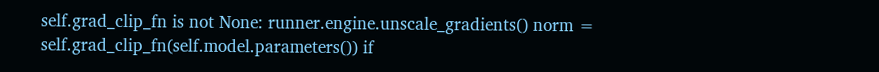self.grad_clip_fn is not None: runner.engine.unscale_gradients() norm = self.grad_clip_fn(self.model.parameters()) if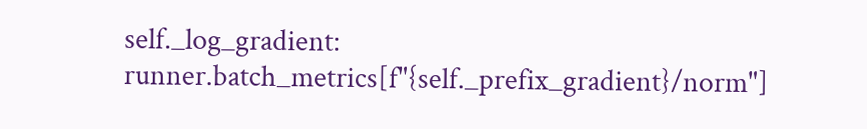self._log_gradient: runner.batch_metrics[f"{self._prefix_gradient}/norm"]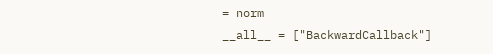= norm
__all__ = ["BackwardCallback"]